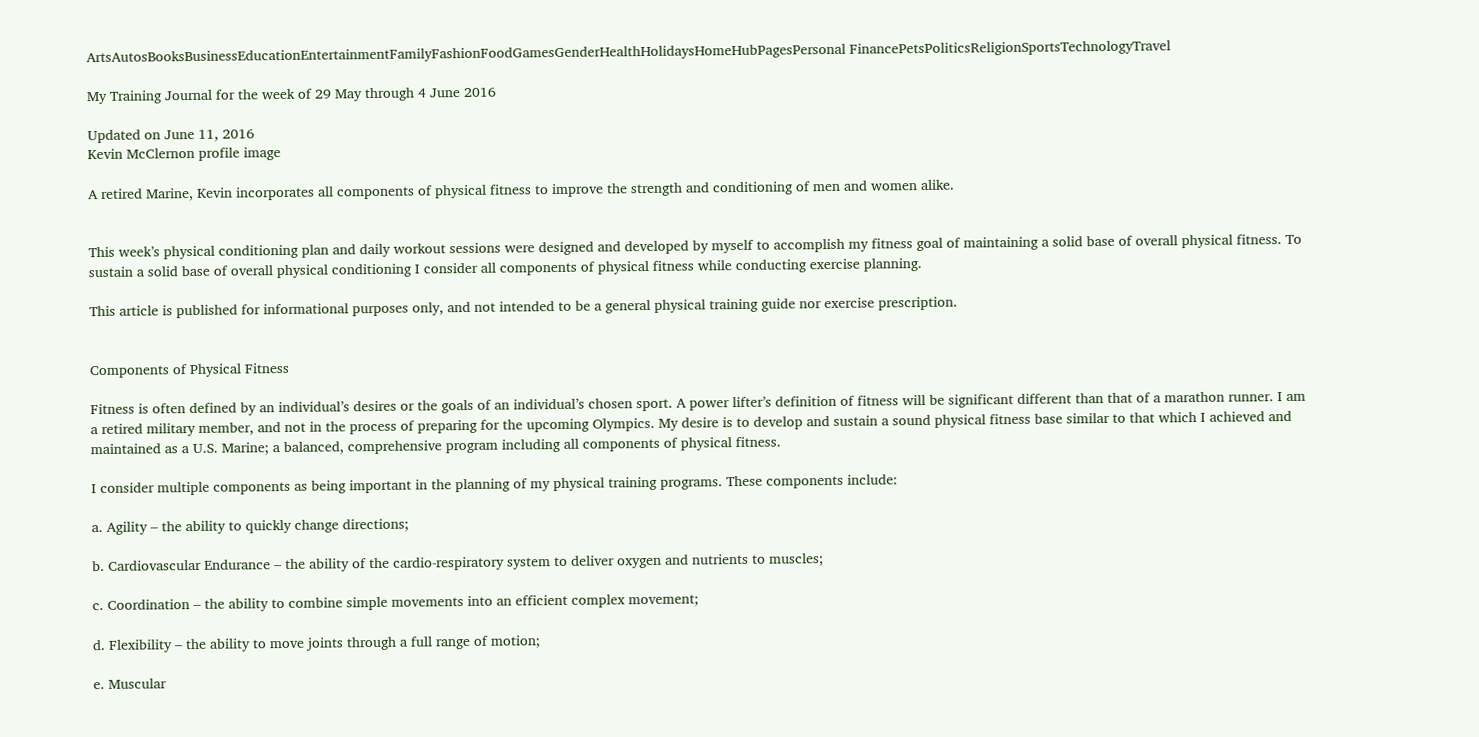ArtsAutosBooksBusinessEducationEntertainmentFamilyFashionFoodGamesGenderHealthHolidaysHomeHubPagesPersonal FinancePetsPoliticsReligionSportsTechnologyTravel

My Training Journal for the week of 29 May through 4 June 2016

Updated on June 11, 2016
Kevin McClernon profile image

A retired Marine, Kevin incorporates all components of physical fitness to improve the strength and conditioning of men and women alike.


This week’s physical conditioning plan and daily workout sessions were designed and developed by myself to accomplish my fitness goal of maintaining a solid base of overall physical fitness. To sustain a solid base of overall physical conditioning I consider all components of physical fitness while conducting exercise planning.

This article is published for informational purposes only, and not intended to be a general physical training guide nor exercise prescription.


Components of Physical Fitness

Fitness is often defined by an individual’s desires or the goals of an individual’s chosen sport. A power lifter’s definition of fitness will be significant different than that of a marathon runner. I am a retired military member, and not in the process of preparing for the upcoming Olympics. My desire is to develop and sustain a sound physical fitness base similar to that which I achieved and maintained as a U.S. Marine; a balanced, comprehensive program including all components of physical fitness.

I consider multiple components as being important in the planning of my physical training programs. These components include:

a. Agility – the ability to quickly change directions;

b. Cardiovascular Endurance – the ability of the cardio-respiratory system to deliver oxygen and nutrients to muscles;

c. Coordination – the ability to combine simple movements into an efficient complex movement;

d. Flexibility – the ability to move joints through a full range of motion;

e. Muscular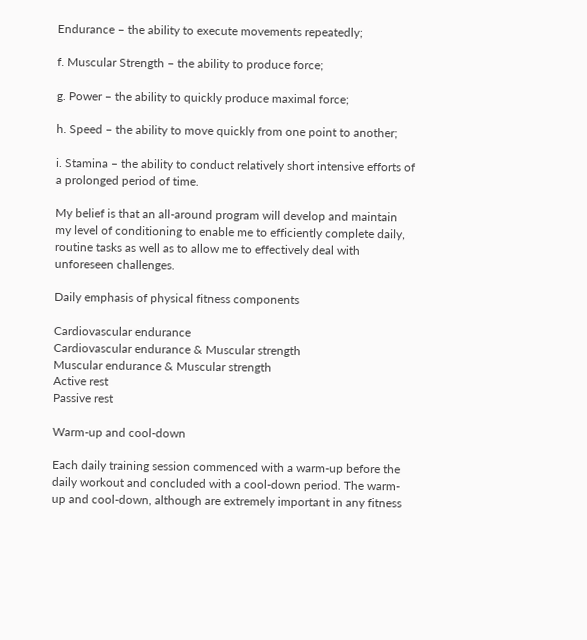Endurance – the ability to execute movements repeatedly;

f. Muscular Strength – the ability to produce force;

g. Power – the ability to quickly produce maximal force;

h. Speed – the ability to move quickly from one point to another;

i. Stamina – the ability to conduct relatively short intensive efforts of a prolonged period of time.

My belief is that an all-around program will develop and maintain my level of conditioning to enable me to efficiently complete daily, routine tasks as well as to allow me to effectively deal with unforeseen challenges.

Daily emphasis of physical fitness components

Cardiovascular endurance
Cardiovascular endurance & Muscular strength
Muscular endurance & Muscular strength
Active rest
Passive rest

Warm-up and cool-down

Each daily training session commenced with a warm-up before the daily workout and concluded with a cool-down period. The warm-up and cool-down, although are extremely important in any fitness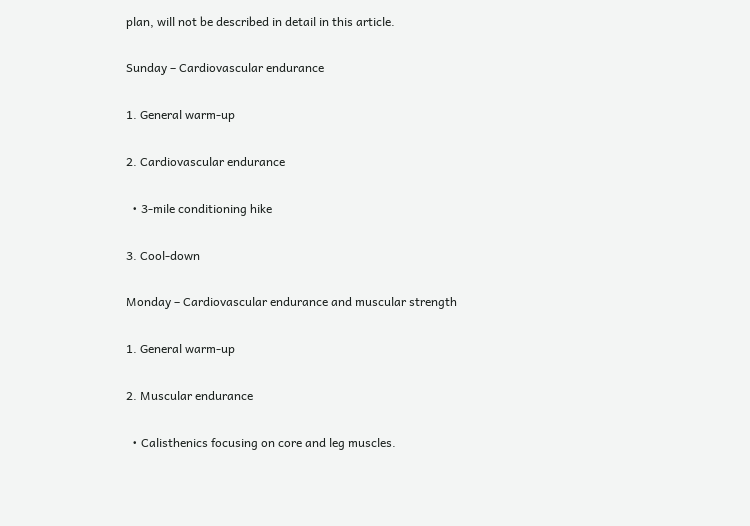plan, will not be described in detail in this article.

Sunday – Cardiovascular endurance

1. General warm-up

2. Cardiovascular endurance

  • 3-mile conditioning hike

3. Cool-down

Monday – Cardiovascular endurance and muscular strength

1. General warm-up

2. Muscular endurance

  • Calisthenics focusing on core and leg muscles.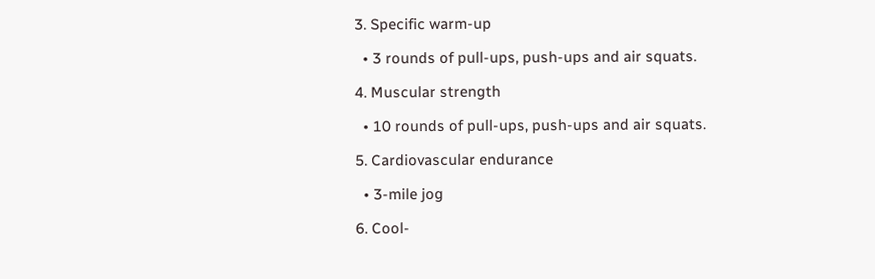3. Specific warm-up

  • 3 rounds of pull-ups, push-ups and air squats.

4. Muscular strength

  • 10 rounds of pull-ups, push-ups and air squats.

5. Cardiovascular endurance

  • 3-mile jog

6. Cool-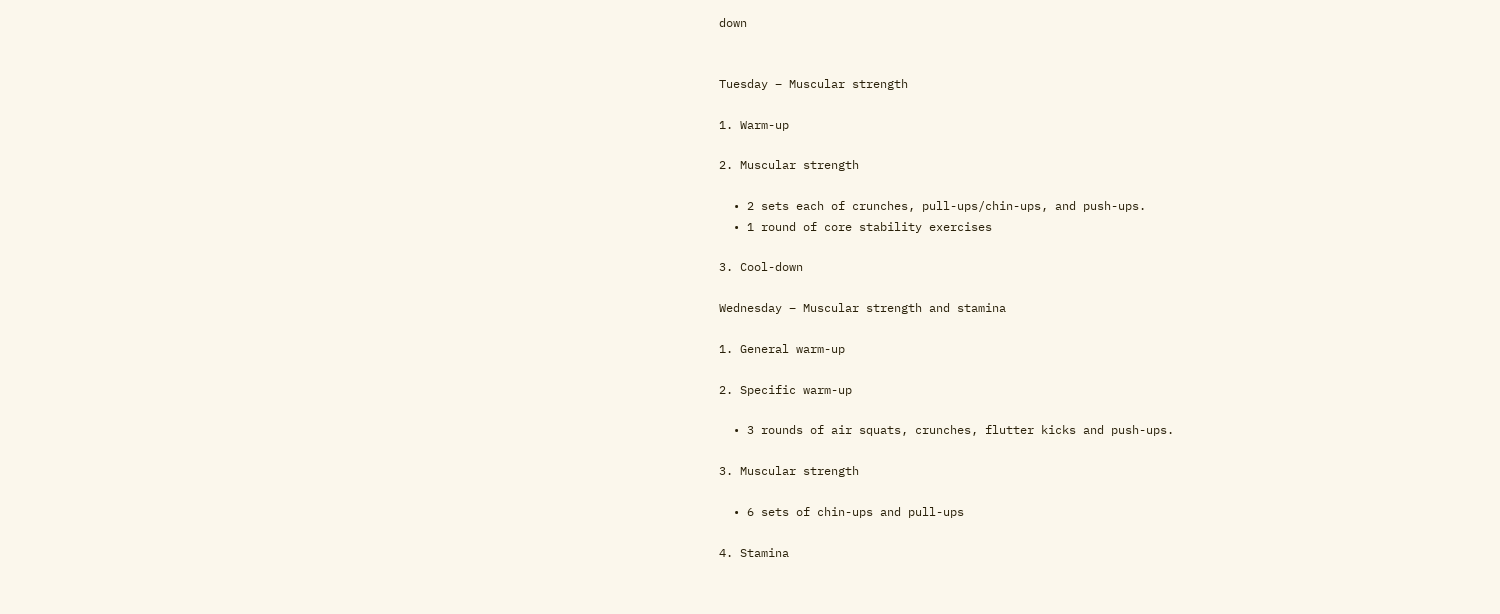down


Tuesday – Muscular strength

1. Warm-up

2. Muscular strength

  • 2 sets each of crunches, pull-ups/chin-ups, and push-ups.
  • 1 round of core stability exercises

3. Cool-down

Wednesday – Muscular strength and stamina

1. General warm-up

2. Specific warm-up

  • 3 rounds of air squats, crunches, flutter kicks and push-ups.

3. Muscular strength

  • 6 sets of chin-ups and pull-ups

4. Stamina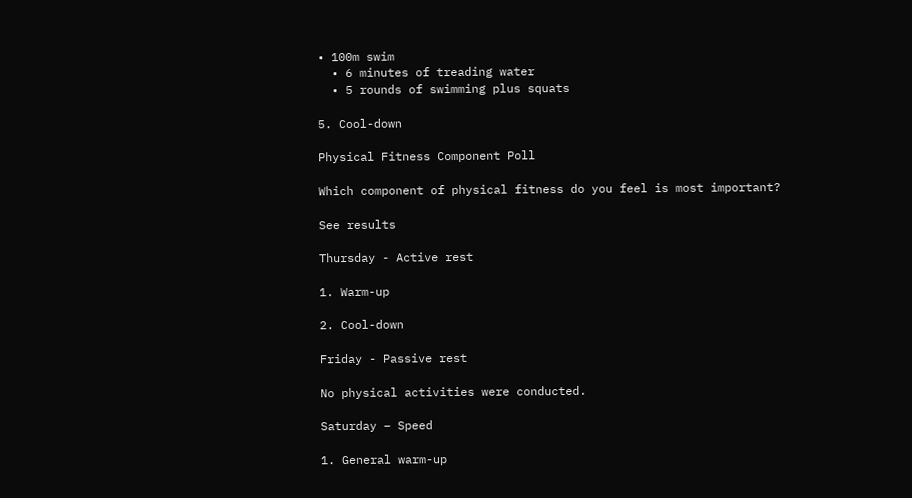• 100m swim
  • 6 minutes of treading water
  • 5 rounds of swimming plus squats

5. Cool-down

Physical Fitness Component Poll

Which component of physical fitness do you feel is most important?

See results

Thursday - Active rest

1. Warm-up

2. Cool-down

Friday - Passive rest

No physical activities were conducted.

Saturday – Speed

1. General warm-up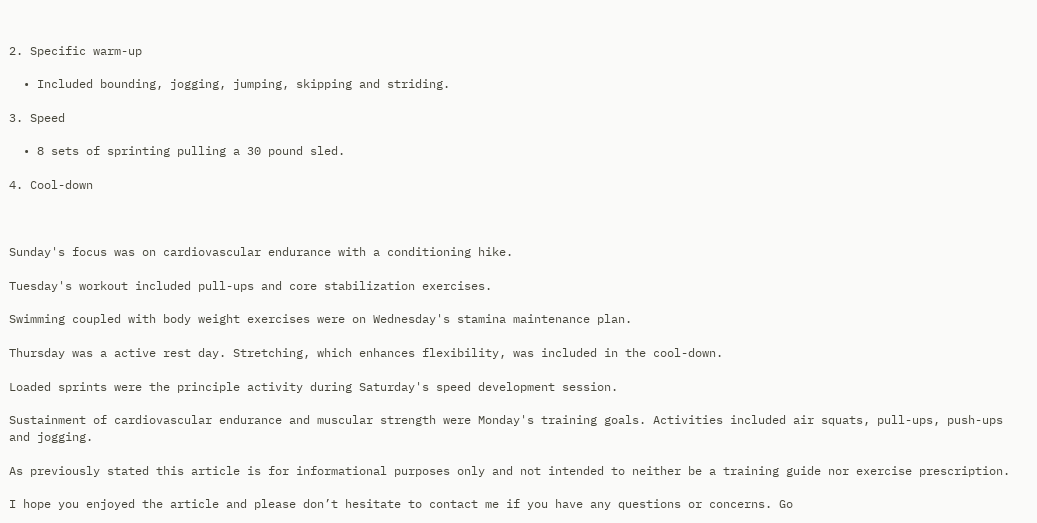2. Specific warm-up

  • Included bounding, jogging, jumping, skipping and striding.

3. Speed

  • 8 sets of sprinting pulling a 30 pound sled.

4. Cool-down



Sunday's focus was on cardiovascular endurance with a conditioning hike.

Tuesday's workout included pull-ups and core stabilization exercises.

Swimming coupled with body weight exercises were on Wednesday's stamina maintenance plan.

Thursday was a active rest day. Stretching, which enhances flexibility, was included in the cool-down.

Loaded sprints were the principle activity during Saturday's speed development session.

Sustainment of cardiovascular endurance and muscular strength were Monday's training goals. Activities included air squats, pull-ups, push-ups and jogging.

As previously stated this article is for informational purposes only and not intended to neither be a training guide nor exercise prescription.

I hope you enjoyed the article and please don’t hesitate to contact me if you have any questions or concerns. Go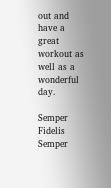out and have a great workout as well as a wonderful day.

Semper Fidelis
Semper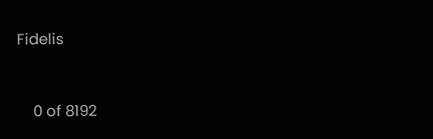Fidelis


    0 of 8192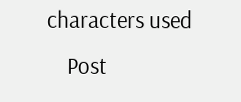characters used
    Post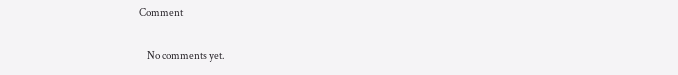Comment

    No comments yet.